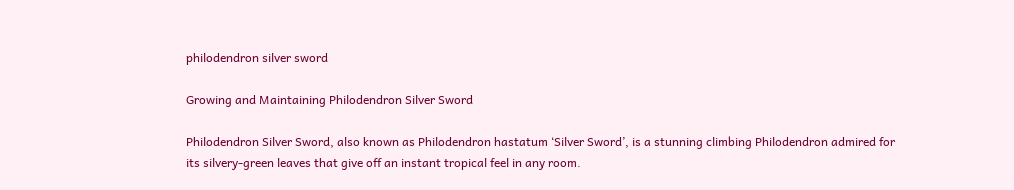philodendron silver sword

Growing and Maintaining Philodendron Silver Sword

Philodendron Silver Sword, also known as Philodendron hastatum ‘Silver Sword’, is a stunning climbing Philodendron admired for its silvery-green leaves that give off an instant tropical feel in any room.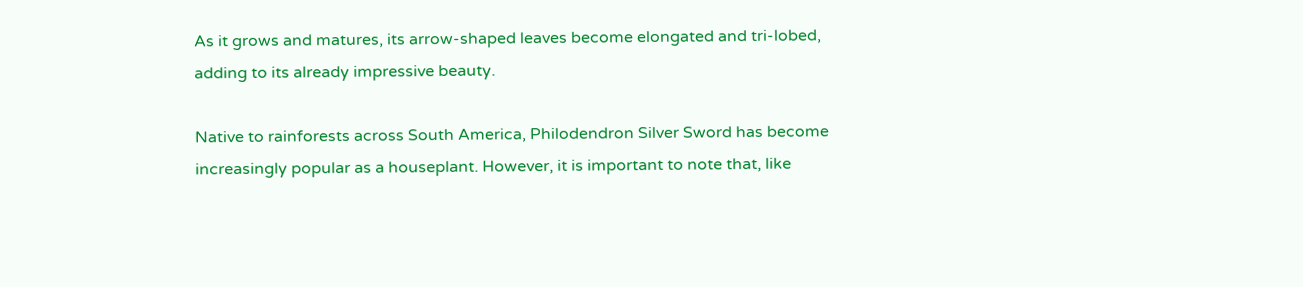As it grows and matures, its arrow-shaped leaves become elongated and tri-lobed, adding to its already impressive beauty.

Native to rainforests across South America, Philodendron Silver Sword has become increasingly popular as a houseplant. However, it is important to note that, like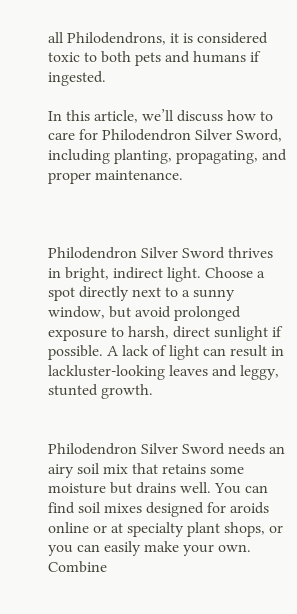all Philodendrons, it is considered toxic to both pets and humans if ingested.

In this article, we’ll discuss how to care for Philodendron Silver Sword, including planting, propagating, and proper maintenance.



Philodendron Silver Sword thrives in bright, indirect light. Choose a spot directly next to a sunny window, but avoid prolonged exposure to harsh, direct sunlight if possible. A lack of light can result in lackluster-looking leaves and leggy, stunted growth.


Philodendron Silver Sword needs an airy soil mix that retains some moisture but drains well. You can find soil mixes designed for aroids online or at specialty plant shops, or you can easily make your own. Combine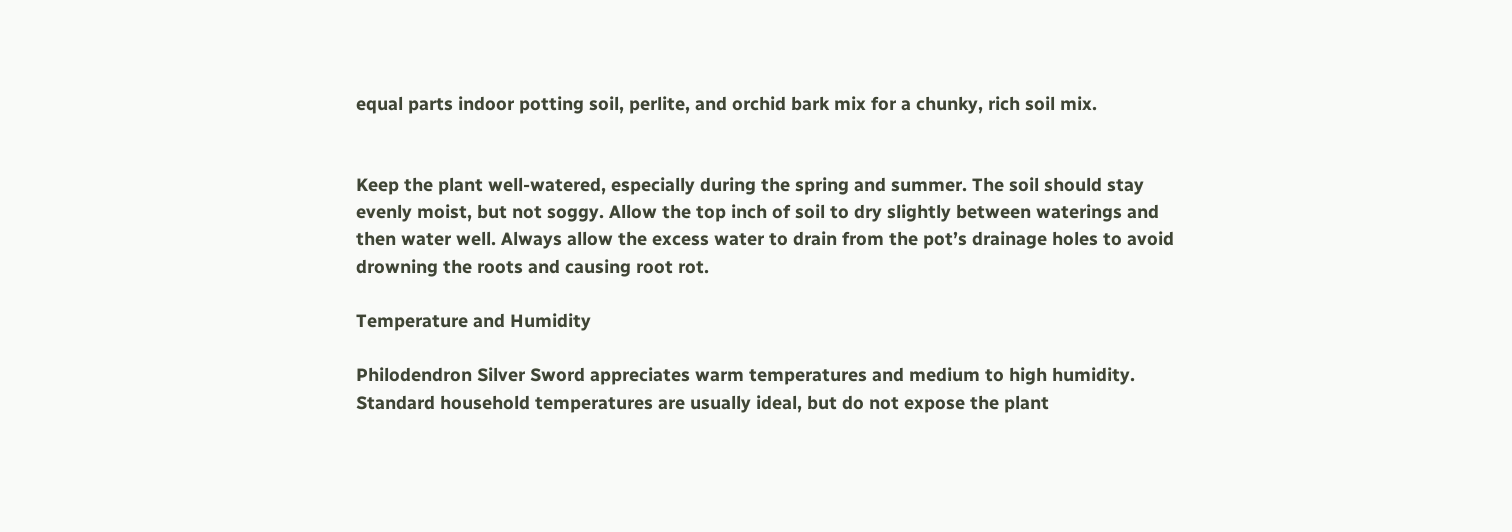equal parts indoor potting soil, perlite, and orchid bark mix for a chunky, rich soil mix.


Keep the plant well-watered, especially during the spring and summer. The soil should stay evenly moist, but not soggy. Allow the top inch of soil to dry slightly between waterings and then water well. Always allow the excess water to drain from the pot’s drainage holes to avoid drowning the roots and causing root rot.

Temperature and Humidity

Philodendron Silver Sword appreciates warm temperatures and medium to high humidity. Standard household temperatures are usually ideal, but do not expose the plant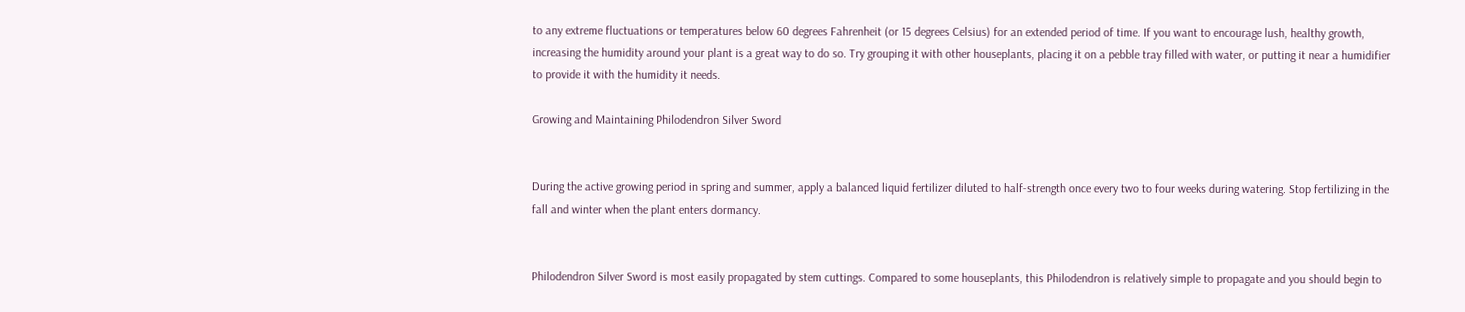to any extreme fluctuations or temperatures below 60 degrees Fahrenheit (or 15 degrees Celsius) for an extended period of time. If you want to encourage lush, healthy growth, increasing the humidity around your plant is a great way to do so. Try grouping it with other houseplants, placing it on a pebble tray filled with water, or putting it near a humidifier to provide it with the humidity it needs.

Growing and Maintaining Philodendron Silver Sword


During the active growing period in spring and summer, apply a balanced liquid fertilizer diluted to half-strength once every two to four weeks during watering. Stop fertilizing in the fall and winter when the plant enters dormancy.


Philodendron Silver Sword is most easily propagated by stem cuttings. Compared to some houseplants, this Philodendron is relatively simple to propagate and you should begin to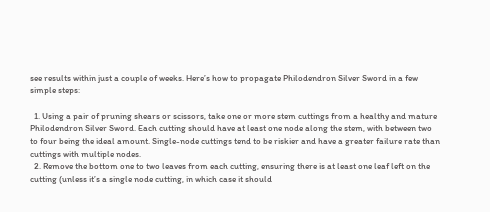see results within just a couple of weeks. Here’s how to propagate Philodendron Silver Sword in a few simple steps:

  1. Using a pair of pruning shears or scissors, take one or more stem cuttings from a healthy and mature Philodendron Silver Sword. Each cutting should have at least one node along the stem, with between two to four being the ideal amount. Single-node cuttings tend to be riskier and have a greater failure rate than cuttings with multiple nodes.
  2. Remove the bottom one to two leaves from each cutting, ensuring there is at least one leaf left on the cutting (unless it’s a single node cutting, in which case it should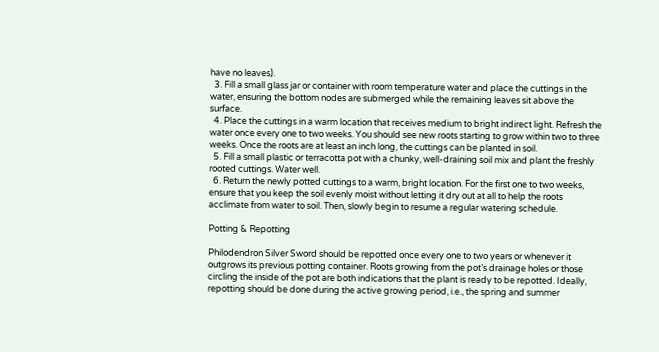have no leaves).
  3. Fill a small glass jar or container with room temperature water and place the cuttings in the water, ensuring the bottom nodes are submerged while the remaining leaves sit above the surface.
  4. Place the cuttings in a warm location that receives medium to bright indirect light. Refresh the water once every one to two weeks. You should see new roots starting to grow within two to three weeks. Once the roots are at least an inch long, the cuttings can be planted in soil.
  5. Fill a small plastic or terracotta pot with a chunky, well-draining soil mix and plant the freshly rooted cuttings. Water well.
  6. Return the newly potted cuttings to a warm, bright location. For the first one to two weeks, ensure that you keep the soil evenly moist without letting it dry out at all to help the roots acclimate from water to soil. Then, slowly begin to resume a regular watering schedule.

Potting & Repotting

Philodendron Silver Sword should be repotted once every one to two years or whenever it outgrows its previous potting container. Roots growing from the pot’s drainage holes or those circling the inside of the pot are both indications that the plant is ready to be repotted. Ideally, repotting should be done during the active growing period, i.e., the spring and summer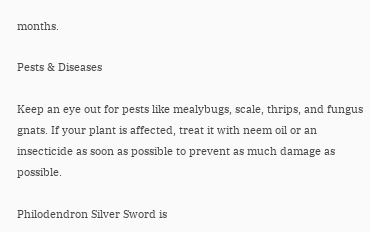months.

Pests & Diseases

Keep an eye out for pests like mealybugs, scale, thrips, and fungus gnats. If your plant is affected, treat it with neem oil or an insecticide as soon as possible to prevent as much damage as possible.

Philodendron Silver Sword is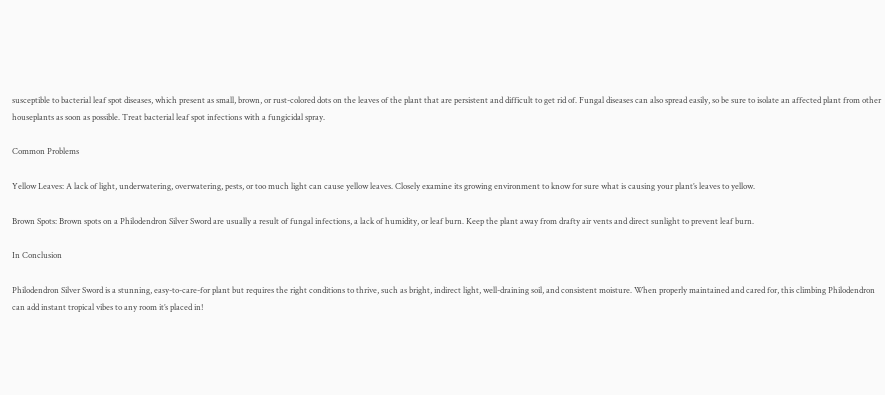susceptible to bacterial leaf spot diseases, which present as small, brown, or rust-colored dots on the leaves of the plant that are persistent and difficult to get rid of. Fungal diseases can also spread easily, so be sure to isolate an affected plant from other houseplants as soon as possible. Treat bacterial leaf spot infections with a fungicidal spray.

Common Problems

Yellow Leaves: A lack of light, underwatering, overwatering, pests, or too much light can cause yellow leaves. Closely examine its growing environment to know for sure what is causing your plant’s leaves to yellow.

Brown Spots: Brown spots on a Philodendron Silver Sword are usually a result of fungal infections, a lack of humidity, or leaf burn. Keep the plant away from drafty air vents and direct sunlight to prevent leaf burn.

In Conclusion

Philodendron Silver Sword is a stunning, easy-to-care-for plant but requires the right conditions to thrive, such as bright, indirect light, well-draining soil, and consistent moisture. When properly maintained and cared for, this climbing Philodendron can add instant tropical vibes to any room it’s placed in!